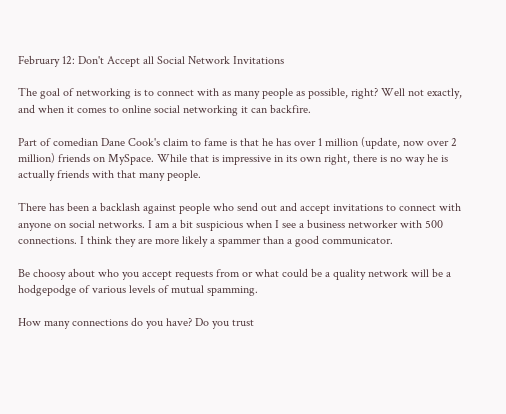February 12: Don't Accept all Social Network Invitations

The goal of networking is to connect with as many people as possible, right? Well not exactly, and when it comes to online social networking it can backfire.

Part of comedian Dane Cook's claim to fame is that he has over 1 million (update, now over 2 million) friends on MySpace. While that is impressive in its own right, there is no way he is actually friends with that many people.

There has been a backlash against people who send out and accept invitations to connect with anyone on social networks. I am a bit suspicious when I see a business networker with 500 connections. I think they are more likely a spammer than a good communicator.

Be choosy about who you accept requests from or what could be a quality network will be a hodgepodge of various levels of mutual spamming.

How many connections do you have? Do you trust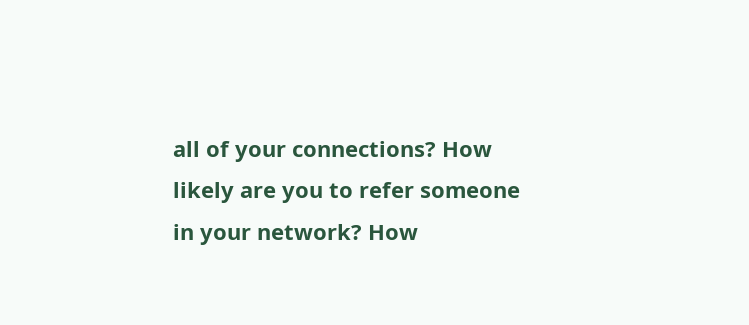all of your connections? How likely are you to refer someone in your network? How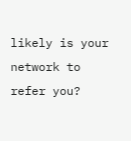likely is your network to refer you?